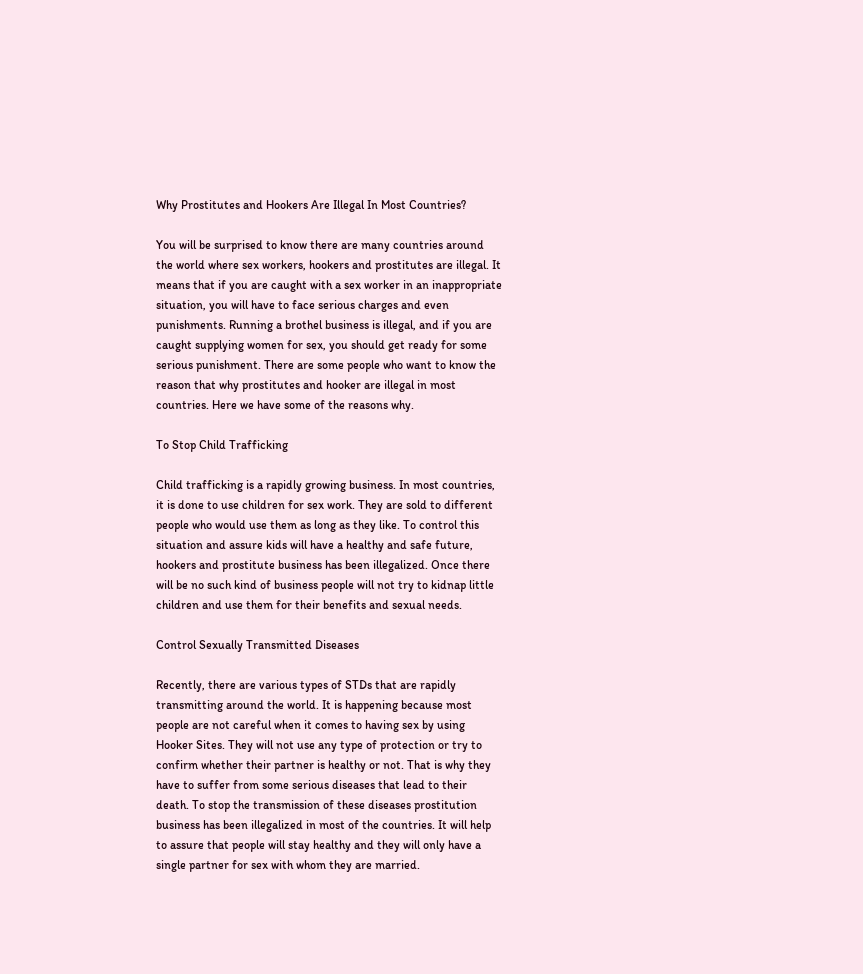Why Prostitutes and Hookers Are Illegal In Most Countries?

You will be surprised to know there are many countries around the world where sex workers, hookers and prostitutes are illegal. It means that if you are caught with a sex worker in an inappropriate situation, you will have to face serious charges and even punishments. Running a brothel business is illegal, and if you are caught supplying women for sex, you should get ready for some serious punishment. There are some people who want to know the reason that why prostitutes and hooker are illegal in most countries. Here we have some of the reasons why.

To Stop Child Trafficking

Child trafficking is a rapidly growing business. In most countries, it is done to use children for sex work. They are sold to different people who would use them as long as they like. To control this situation and assure kids will have a healthy and safe future, hookers and prostitute business has been illegalized. Once there will be no such kind of business people will not try to kidnap little children and use them for their benefits and sexual needs.

Control Sexually Transmitted Diseases

Recently, there are various types of STDs that are rapidly transmitting around the world. It is happening because most people are not careful when it comes to having sex by using Hooker Sites. They will not use any type of protection or try to confirm whether their partner is healthy or not. That is why they have to suffer from some serious diseases that lead to their death. To stop the transmission of these diseases prostitution business has been illegalized in most of the countries. It will help to assure that people will stay healthy and they will only have a single partner for sex with whom they are married.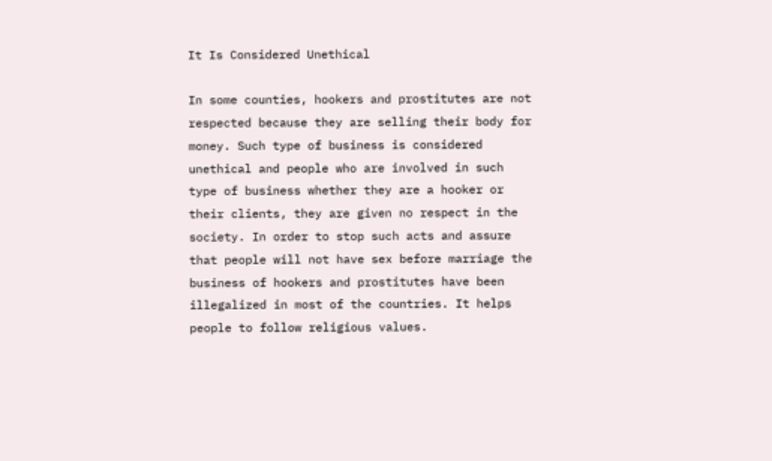It Is Considered Unethical

In some counties, hookers and prostitutes are not respected because they are selling their body for money. Such type of business is considered unethical and people who are involved in such type of business whether they are a hooker or their clients, they are given no respect in the society. In order to stop such acts and assure that people will not have sex before marriage the business of hookers and prostitutes have been illegalized in most of the countries. It helps people to follow religious values.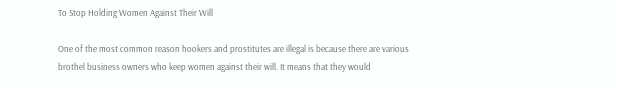To Stop Holding Women Against Their Will

One of the most common reason hookers and prostitutes are illegal is because there are various brothel business owners who keep women against their will. It means that they would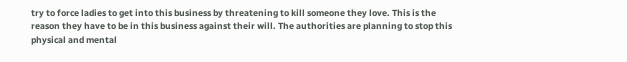try to force ladies to get into this business by threatening to kill someone they love. This is the reason they have to be in this business against their will. The authorities are planning to stop this physical and mental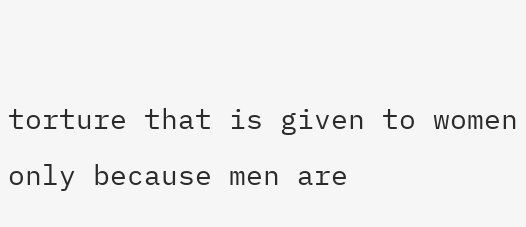torture that is given to women only because men are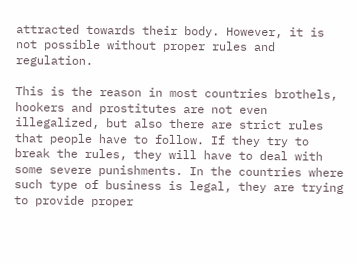attracted towards their body. However, it is not possible without proper rules and regulation.

This is the reason in most countries brothels, hookers and prostitutes are not even illegalized, but also there are strict rules that people have to follow. If they try to break the rules, they will have to deal with some severe punishments. In the countries where such type of business is legal, they are trying to provide proper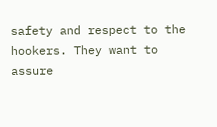safety and respect to the hookers. They want to assure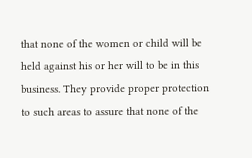that none of the women or child will be held against his or her will to be in this business. They provide proper protection to such areas to assure that none of the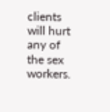clients will hurt any of the sex workers.